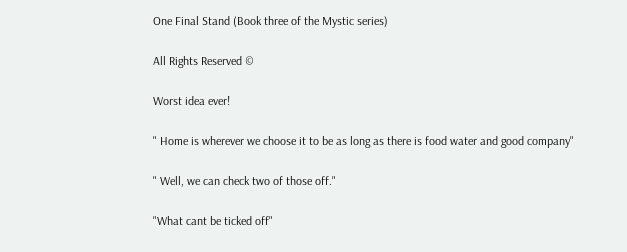One Final Stand (Book three of the Mystic series)

All Rights Reserved ©

Worst idea ever!

" Home is wherever we choose it to be as long as there is food water and good company"

" Well, we can check two of those off."

"What cant be ticked off"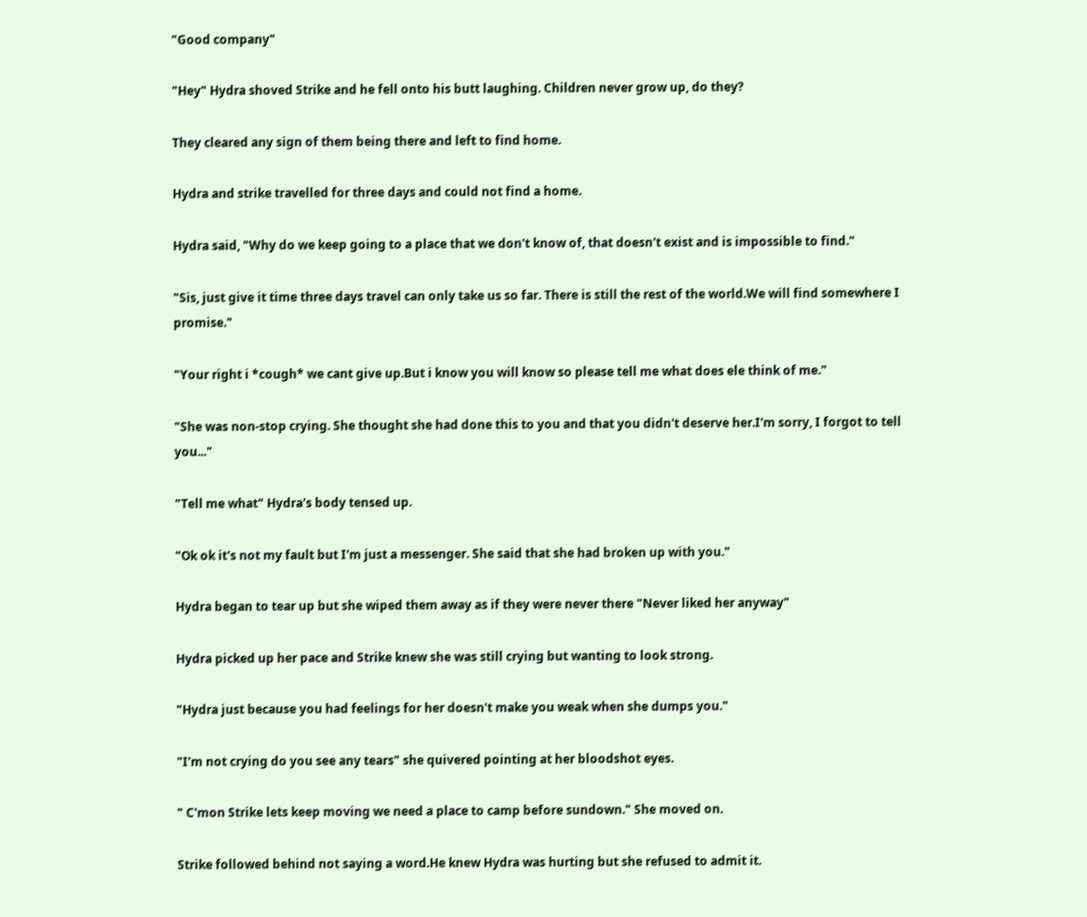"Good company"

"Hey" Hydra shoved Strike and he fell onto his butt laughing. Children never grow up, do they?

They cleared any sign of them being there and left to find home.

Hydra and strike travelled for three days and could not find a home.

Hydra said, "Why do we keep going to a place that we don't know of, that doesn't exist and is impossible to find."

"Sis, just give it time three days travel can only take us so far. There is still the rest of the world.We will find somewhere I promise."

"Your right i *cough* we cant give up.But i know you will know so please tell me what does ele think of me."

"She was non-stop crying. She thought she had done this to you and that you didn't deserve her.I'm sorry, I forgot to tell you..."

"Tell me what" Hydra's body tensed up.

"Ok ok it's not my fault but I'm just a messenger. She said that she had broken up with you."

Hydra began to tear up but she wiped them away as if they were never there "Never liked her anyway"

Hydra picked up her pace and Strike knew she was still crying but wanting to look strong.

"Hydra just because you had feelings for her doesn't make you weak when she dumps you."

"I'm not crying do you see any tears" she quivered pointing at her bloodshot eyes.

" C'mon Strike lets keep moving we need a place to camp before sundown." She moved on.

Strike followed behind not saying a word.He knew Hydra was hurting but she refused to admit it.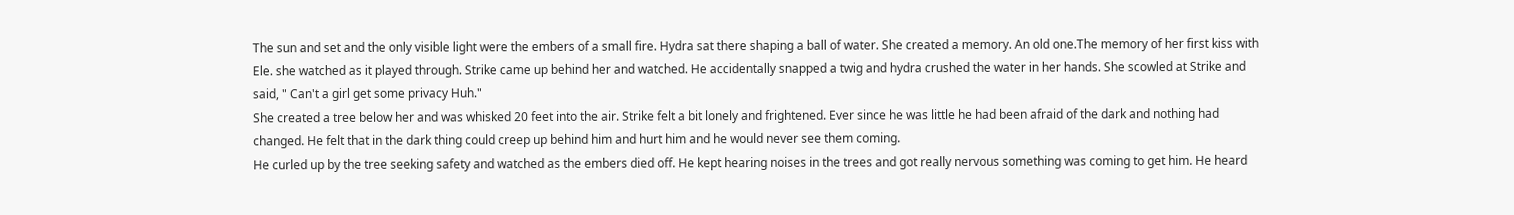The sun and set and the only visible light were the embers of a small fire. Hydra sat there shaping a ball of water. She created a memory. An old one.The memory of her first kiss with Ele. she watched as it played through. Strike came up behind her and watched. He accidentally snapped a twig and hydra crushed the water in her hands. She scowled at Strike and said, " Can't a girl get some privacy Huh."
She created a tree below her and was whisked 20 feet into the air. Strike felt a bit lonely and frightened. Ever since he was little he had been afraid of the dark and nothing had changed. He felt that in the dark thing could creep up behind him and hurt him and he would never see them coming.
He curled up by the tree seeking safety and watched as the embers died off. He kept hearing noises in the trees and got really nervous something was coming to get him. He heard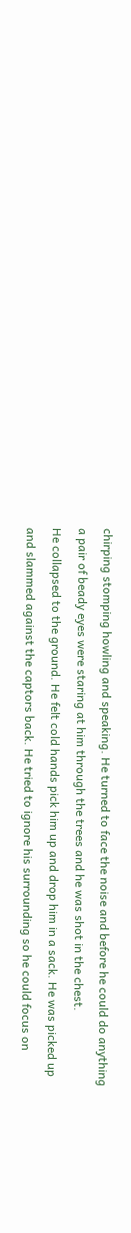chirping stomping howling and speaking. He turned to face the noise and before he could do anything a pair of beady eyes were staring at him through the trees and he was shot in the chest.
He collapsed to the ground. He felt cold hands pick him up and drop him in a sack. He was picked up and slammed against the captors back. He tried to ignore his surrounding so he could focus on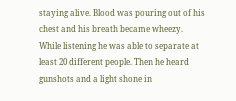staying alive. Blood was pouring out of his chest and his breath became wheezy.
While listening he was able to separate at least 20 different people. Then he heard gunshots and a light shone in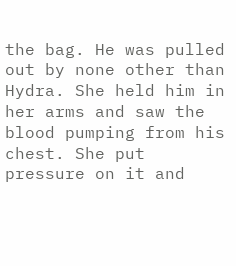the bag. He was pulled out by none other than Hydra. She held him in her arms and saw the blood pumping from his chest. She put pressure on it and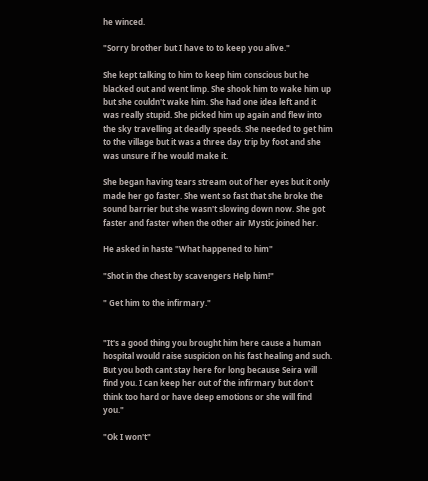he winced.

"Sorry brother but I have to to keep you alive."

She kept talking to him to keep him conscious but he blacked out and went limp. She shook him to wake him up but she couldn't wake him. She had one idea left and it was really stupid. She picked him up again and flew into the sky travelling at deadly speeds. She needed to get him to the village but it was a three day trip by foot and she was unsure if he would make it.

She began having tears stream out of her eyes but it only made her go faster. She went so fast that she broke the sound barrier but she wasn't slowing down now. She got faster and faster when the other air Mystic joined her.

He asked in haste "What happened to him"

"Shot in the chest by scavengers Help him!"

" Get him to the infirmary."


"It's a good thing you brought him here cause a human hospital would raise suspicion on his fast healing and such. But you both cant stay here for long because Seira will find you. I can keep her out of the infirmary but don't think too hard or have deep emotions or she will find you."

"Ok I won't"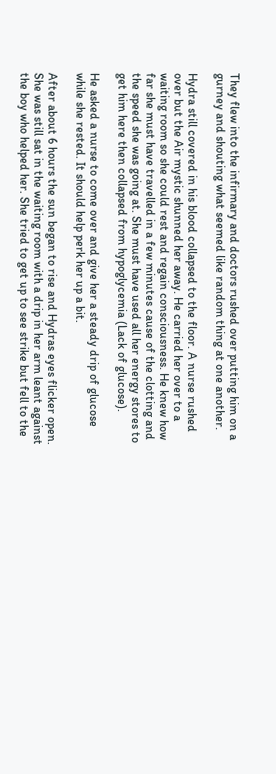They flew into the infirmary and doctors rushed over putting him on a gurney and shouting what seemed like random thing at one another.

Hydra still covered in his blood collapsed to the floor. A nurse rushed over but the Air mystic shunned her away. He carried her over to a waiting room so she could rest and regain consciousness. He knew how far she must have travelled in a few minutes cause of the clotting and the speed she was going at. She must have used all her energy stores to get him here then collapsed from hypoglycemia (Lack of glucose).

He asked a nurse to come over and give her a steady drip of glucose while she rested. It should help perk her up a bit.

After about 6 hours the sun began to rise and Hydras eyes flicker open. She was still sat in the waiting room with a drip in her arm leant against the boy who helped her. She tried to get up to see strike but fell to the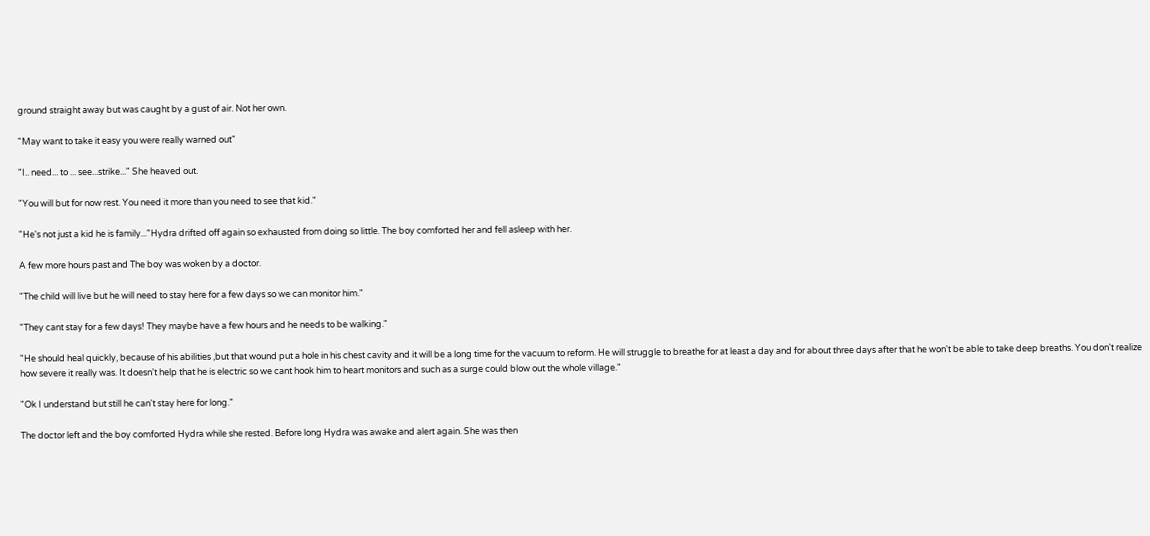ground straight away but was caught by a gust of air. Not her own.

"May want to take it easy you were really warned out"

"I.. need... to ... see...strike..." She heaved out.

"You will but for now rest. You need it more than you need to see that kid."

"He's not just a kid he is family..."Hydra drifted off again so exhausted from doing so little. The boy comforted her and fell asleep with her.

A few more hours past and The boy was woken by a doctor.

"The child will live but he will need to stay here for a few days so we can monitor him."

"They cant stay for a few days! They maybe have a few hours and he needs to be walking."

"He should heal quickly, because of his abilities ,but that wound put a hole in his chest cavity and it will be a long time for the vacuum to reform. He will struggle to breathe for at least a day and for about three days after that he won't be able to take deep breaths. You don't realize how severe it really was. It doesn't help that he is electric so we cant hook him to heart monitors and such as a surge could blow out the whole village."

"Ok I understand but still he can't stay here for long."

The doctor left and the boy comforted Hydra while she rested. Before long Hydra was awake and alert again. She was then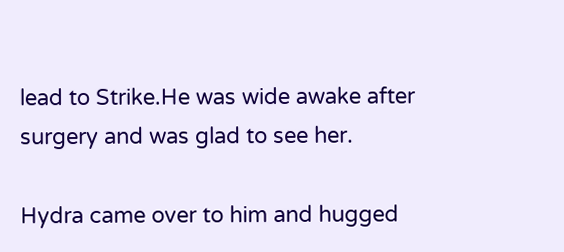lead to Strike.He was wide awake after surgery and was glad to see her.

Hydra came over to him and hugged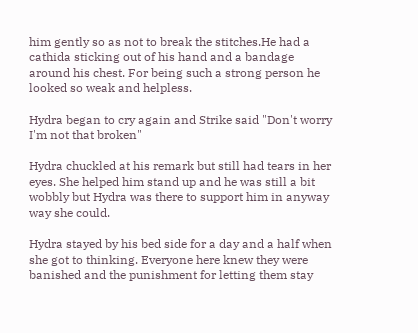him gently so as not to break the stitches.He had a cathida sticking out of his hand and a bandage around his chest. For being such a strong person he looked so weak and helpless.

Hydra began to cry again and Strike said "Don't worry I'm not that broken"

Hydra chuckled at his remark but still had tears in her eyes. She helped him stand up and he was still a bit wobbly but Hydra was there to support him in anyway way she could.

Hydra stayed by his bed side for a day and a half when she got to thinking. Everyone here knew they were banished and the punishment for letting them stay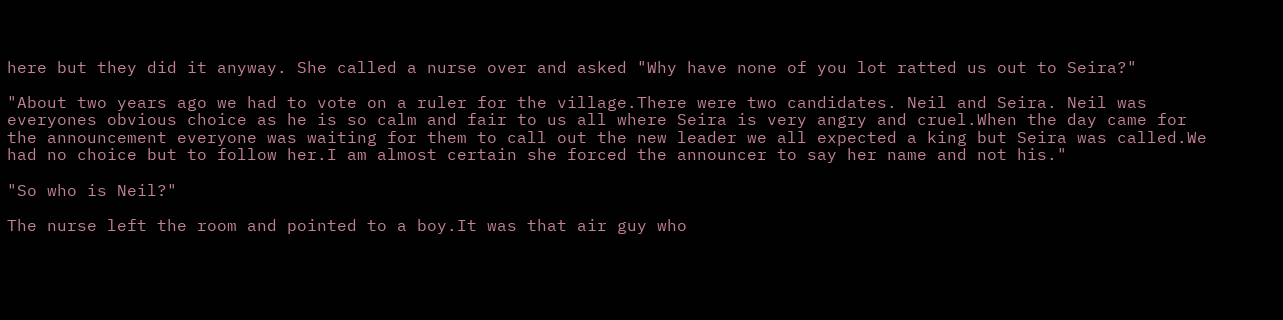here but they did it anyway. She called a nurse over and asked "Why have none of you lot ratted us out to Seira?"

"About two years ago we had to vote on a ruler for the village.There were two candidates. Neil and Seira. Neil was everyones obvious choice as he is so calm and fair to us all where Seira is very angry and cruel.When the day came for the announcement everyone was waiting for them to call out the new leader we all expected a king but Seira was called.We had no choice but to follow her.I am almost certain she forced the announcer to say her name and not his."

"So who is Neil?"

The nurse left the room and pointed to a boy.It was that air guy who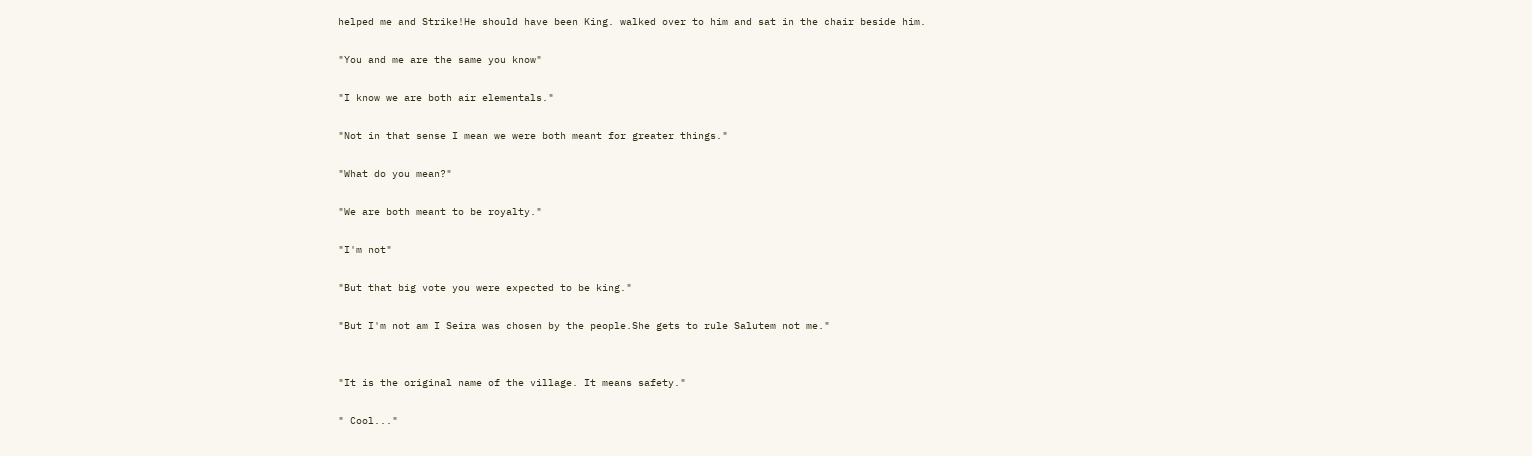helped me and Strike!He should have been King. walked over to him and sat in the chair beside him.

"You and me are the same you know"

"I know we are both air elementals."

"Not in that sense I mean we were both meant for greater things."

"What do you mean?"

"We are both meant to be royalty."

"I'm not"

"But that big vote you were expected to be king."

"But I'm not am I Seira was chosen by the people.She gets to rule Salutem not me."


"It is the original name of the village. It means safety."

" Cool..."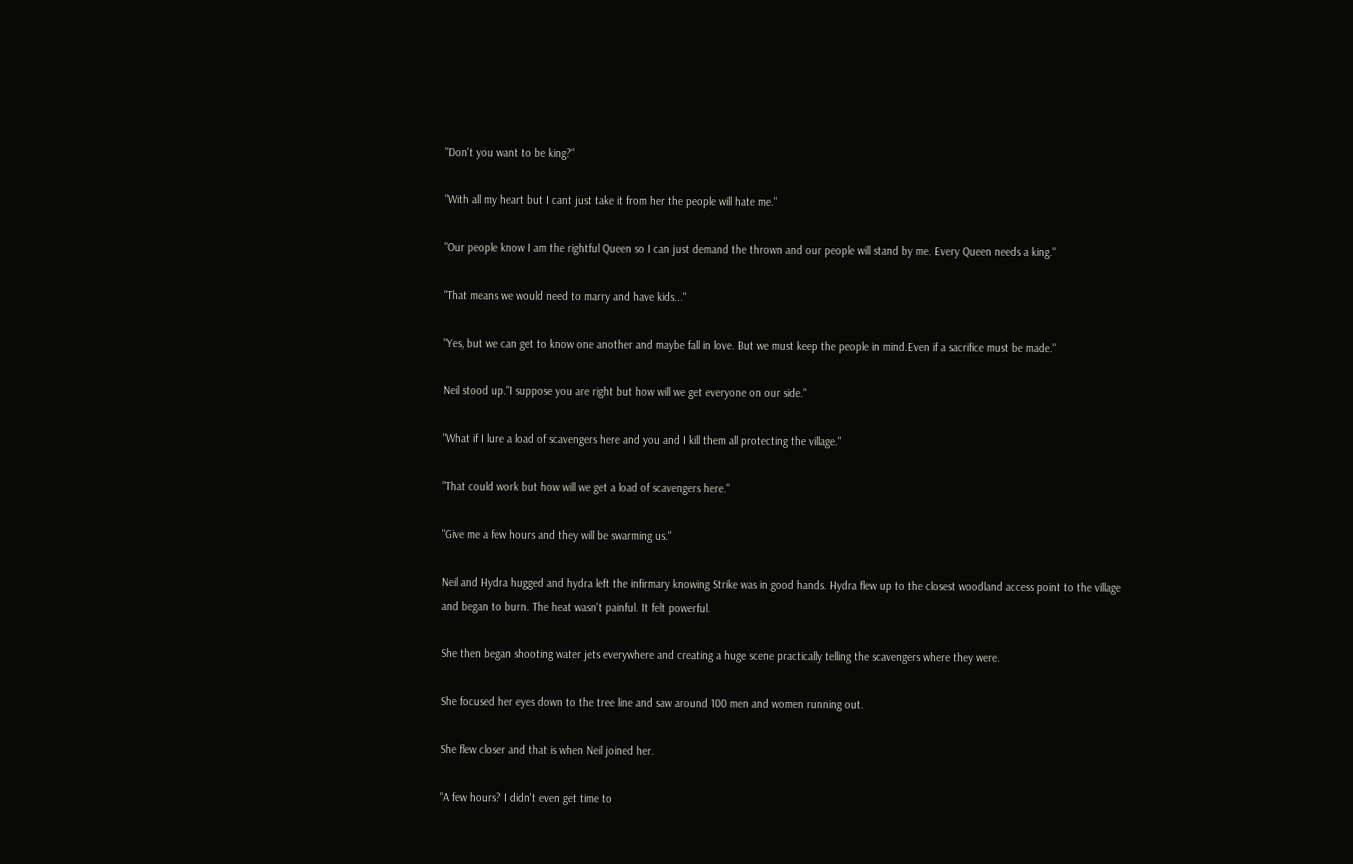"Don't you want to be king?"

"With all my heart but I cant just take it from her the people will hate me."

"Our people know I am the rightful Queen so I can just demand the thrown and our people will stand by me. Every Queen needs a king."

"That means we would need to marry and have kids..."

"Yes, but we can get to know one another and maybe fall in love. But we must keep the people in mind.Even if a sacrifice must be made."

Neil stood up."I suppose you are right but how will we get everyone on our side."

"What if I lure a load of scavengers here and you and I kill them all protecting the village."

"That could work but how will we get a load of scavengers here."

"Give me a few hours and they will be swarming us."

Neil and Hydra hugged and hydra left the infirmary knowing Strike was in good hands. Hydra flew up to the closest woodland access point to the village and began to burn. The heat wasn't painful. It felt powerful.

She then began shooting water jets everywhere and creating a huge scene practically telling the scavengers where they were.

She focused her eyes down to the tree line and saw around 100 men and women running out.

She flew closer and that is when Neil joined her.

"A few hours? I didn't even get time to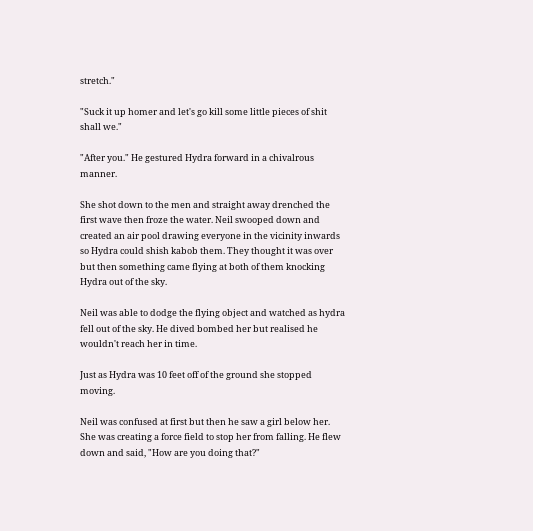stretch."

"Suck it up homer and let's go kill some little pieces of shit shall we."

"After you." He gestured Hydra forward in a chivalrous manner.

She shot down to the men and straight away drenched the first wave then froze the water. Neil swooped down and created an air pool drawing everyone in the vicinity inwards so Hydra could shish kabob them. They thought it was over but then something came flying at both of them knocking Hydra out of the sky.

Neil was able to dodge the flying object and watched as hydra fell out of the sky. He dived bombed her but realised he wouldn't reach her in time.

Just as Hydra was 10 feet off of the ground she stopped moving.

Neil was confused at first but then he saw a girl below her. She was creating a force field to stop her from falling. He flew down and said, "How are you doing that?"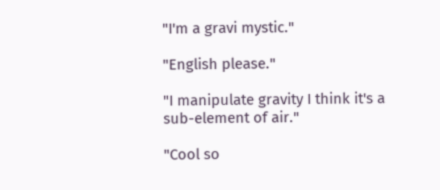"I'm a gravi mystic."

"English please."

"I manipulate gravity I think it's a sub-element of air."

"Cool so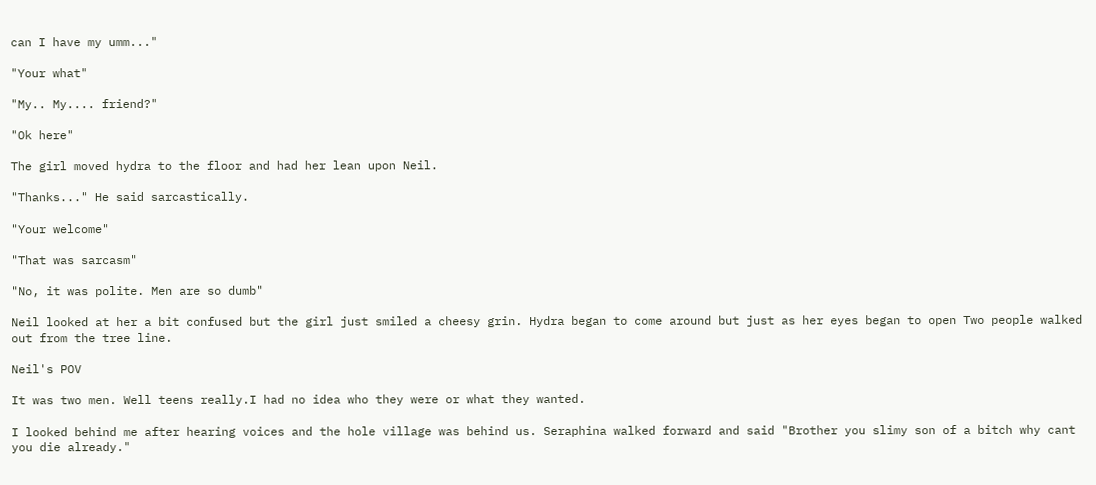can I have my umm..."

"Your what"

"My.. My.... friend?"

"Ok here"

The girl moved hydra to the floor and had her lean upon Neil.

"Thanks..." He said sarcastically.

"Your welcome"

"That was sarcasm"

"No, it was polite. Men are so dumb"

Neil looked at her a bit confused but the girl just smiled a cheesy grin. Hydra began to come around but just as her eyes began to open Two people walked out from the tree line.

Neil's POV

It was two men. Well teens really.I had no idea who they were or what they wanted.

I looked behind me after hearing voices and the hole village was behind us. Seraphina walked forward and said "Brother you slimy son of a bitch why cant you die already."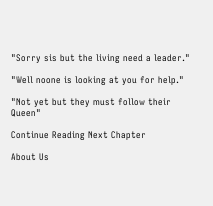"Sorry sis but the living need a leader."

"Well noone is looking at you for help."

"Not yet but they must follow their Queen"

Continue Reading Next Chapter

About Us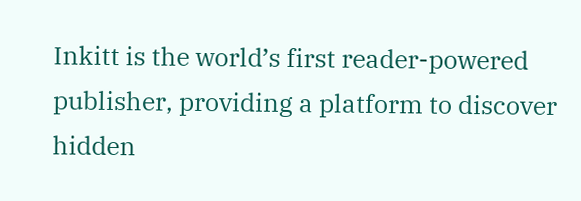Inkitt is the world’s first reader-powered publisher, providing a platform to discover hidden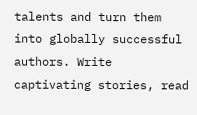talents and turn them into globally successful authors. Write captivating stories, read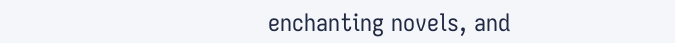enchanting novels, and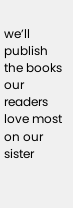we’ll publish the books our readers love most on our sister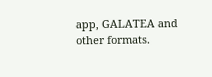app, GALATEA and other formats.